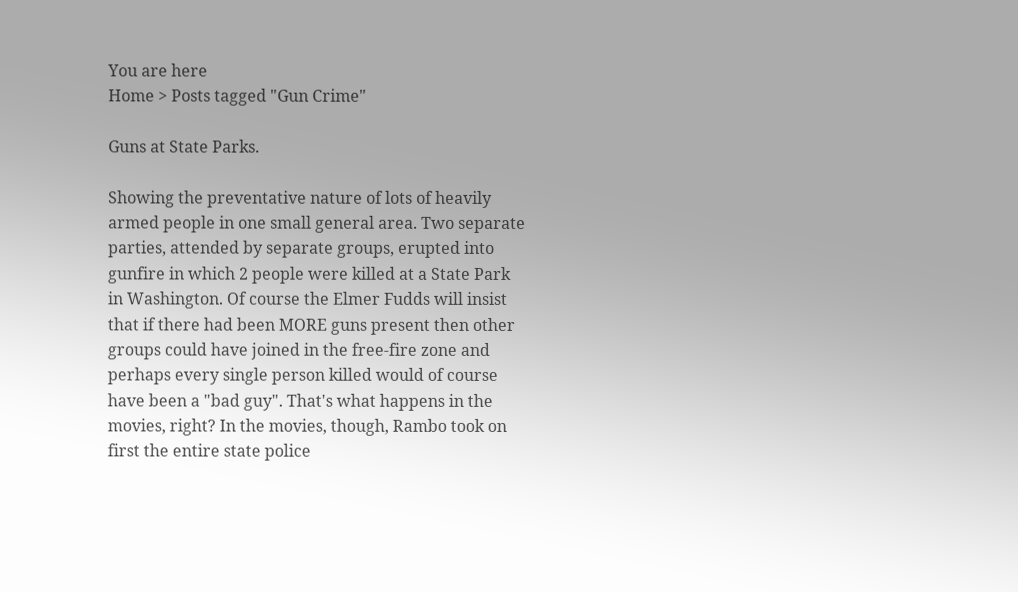You are here
Home > Posts tagged "Gun Crime"

Guns at State Parks.

Showing the preventative nature of lots of heavily armed people in one small general area. Two separate parties, attended by separate groups, erupted into gunfire in which 2 people were killed at a State Park in Washington. Of course the Elmer Fudds will insist that if there had been MORE guns present then other groups could have joined in the free-fire zone and perhaps every single person killed would of course have been a "bad guy". That's what happens in the movies, right? In the movies, though, Rambo took on first the entire state police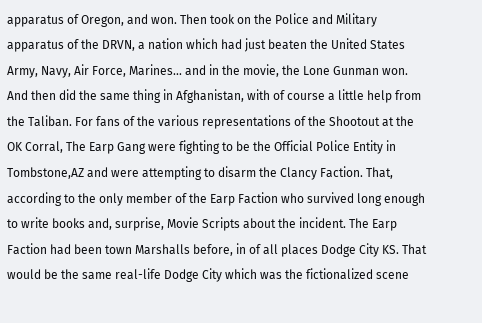apparatus of Oregon, and won. Then took on the Police and Military apparatus of the DRVN, a nation which had just beaten the United States Army, Navy, Air Force, Marines... and in the movie, the Lone Gunman won. And then did the same thing in Afghanistan, with of course a little help from the Taliban. For fans of the various representations of the Shootout at the OK Corral, The Earp Gang were fighting to be the Official Police Entity in Tombstone,AZ and were attempting to disarm the Clancy Faction. That, according to the only member of the Earp Faction who survived long enough to write books and, surprise, Movie Scripts about the incident. The Earp Faction had been town Marshalls before, in of all places Dodge City KS. That would be the same real-life Dodge City which was the fictionalized scene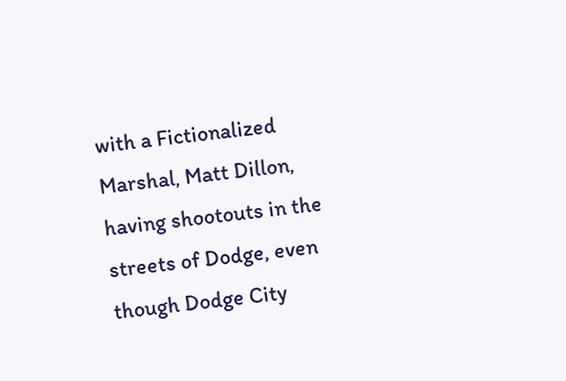with a Fictionalized Marshal, Matt Dillon, having shootouts in the streets of Dodge, even though Dodge City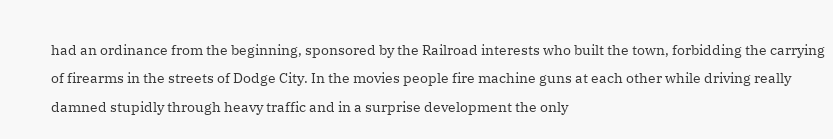had an ordinance from the beginning, sponsored by the Railroad interests who built the town, forbidding the carrying of firearms in the streets of Dodge City. In the movies people fire machine guns at each other while driving really damned stupidly through heavy traffic and in a surprise development the only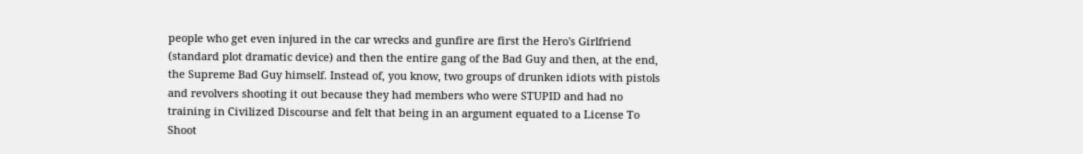people who get even injured in the car wrecks and gunfire are first the Hero's Girlfriend (standard plot dramatic device) and then the entire gang of the Bad Guy and then, at the end, the Supreme Bad Guy himself. Instead of, you know, two groups of drunken idiots with pistols and revolvers shooting it out because they had members who were STUPID and had no training in Civilized Discourse and felt that being in an argument equated to a License To Shoot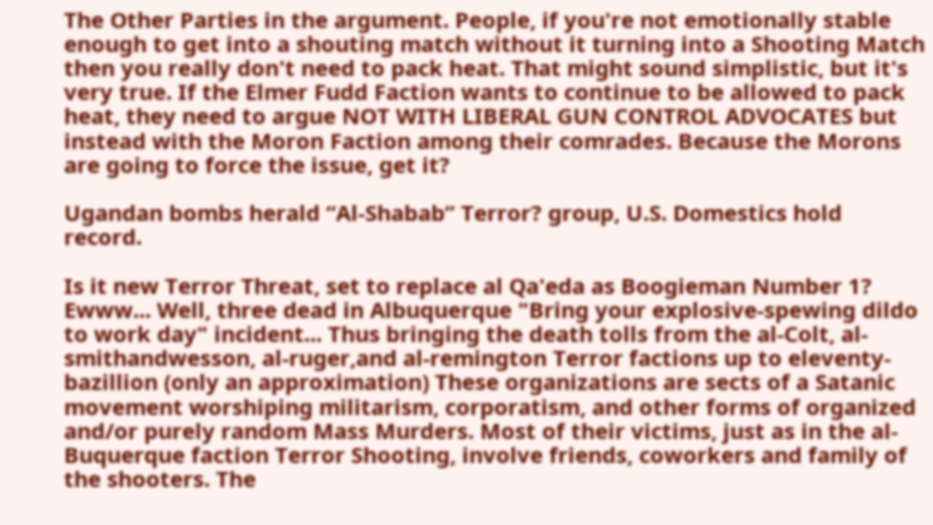The Other Parties in the argument. People, if you're not emotionally stable enough to get into a shouting match without it turning into a Shooting Match then you really don't need to pack heat. That might sound simplistic, but it's very true. If the Elmer Fudd Faction wants to continue to be allowed to pack heat, they need to argue NOT WITH LIBERAL GUN CONTROL ADVOCATES but instead with the Moron Faction among their comrades. Because the Morons are going to force the issue, get it?

Ugandan bombs herald “Al-Shabab” Terror? group, U.S. Domestics hold record.

Is it new Terror Threat, set to replace al Qa'eda as Boogieman Number 1? Ewww... Well, three dead in Albuquerque "Bring your explosive-spewing dildo to work day" incident... Thus bringing the death tolls from the al-Colt, al-smithandwesson, al-ruger,and al-remington Terror factions up to eleventy-bazillion (only an approximation) These organizations are sects of a Satanic movement worshiping militarism, corporatism, and other forms of organized and/or purely random Mass Murders. Most of their victims, just as in the al-Buquerque faction Terror Shooting, involve friends, coworkers and family of the shooters. The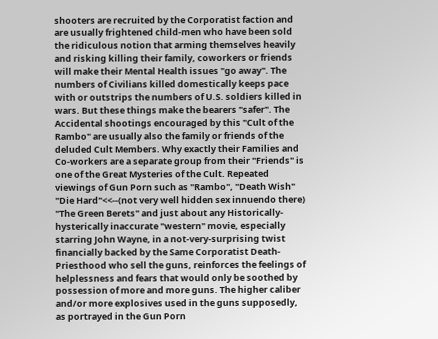shooters are recruited by the Corporatist faction and are usually frightened child-men who have been sold the ridiculous notion that arming themselves heavily and risking killing their family, coworkers or friends will make their Mental Health issues "go away". The numbers of Civilians killed domestically keeps pace with or outstrips the numbers of U.S. soldiers killed in wars. But these things make the bearers "safer". The Accidental shootings encouraged by this "Cult of the Rambo" are usually also the family or friends of the deluded Cult Members. Why exactly their Families and Co-workers are a separate group from their "Friends" is one of the Great Mysteries of the Cult. Repeated viewings of Gun Porn such as "Rambo", "Death Wish" "Die Hard"<<--(not very well hidden sex innuendo there) "The Green Berets" and just about any Historically-hysterically inaccurate "western" movie, especially starring John Wayne, in a not-very-surprising twist financially backed by the Same Corporatist Death-Priesthood who sell the guns, reinforces the feelings of helplessness and fears that would only be soothed by possession of more and more guns. The higher caliber and/or more explosives used in the guns supposedly, as portrayed in the Gun Porn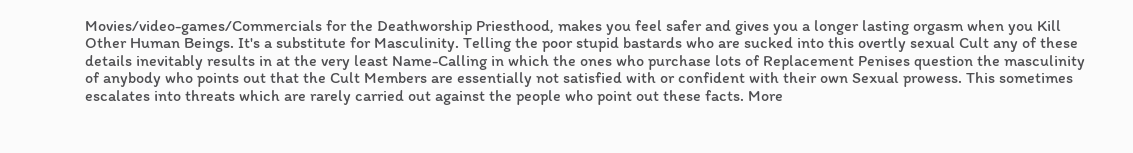Movies/video-games/Commercials for the Deathworship Priesthood, makes you feel safer and gives you a longer lasting orgasm when you Kill Other Human Beings. It's a substitute for Masculinity. Telling the poor stupid bastards who are sucked into this overtly sexual Cult any of these details inevitably results in at the very least Name-Calling in which the ones who purchase lots of Replacement Penises question the masculinity of anybody who points out that the Cult Members are essentially not satisfied with or confident with their own Sexual prowess. This sometimes escalates into threats which are rarely carried out against the people who point out these facts. More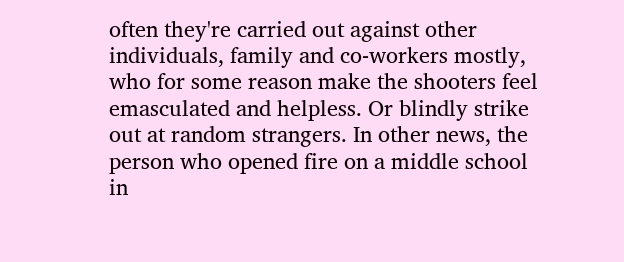often they're carried out against other individuals, family and co-workers mostly, who for some reason make the shooters feel emasculated and helpless. Or blindly strike out at random strangers. In other news, the person who opened fire on a middle school in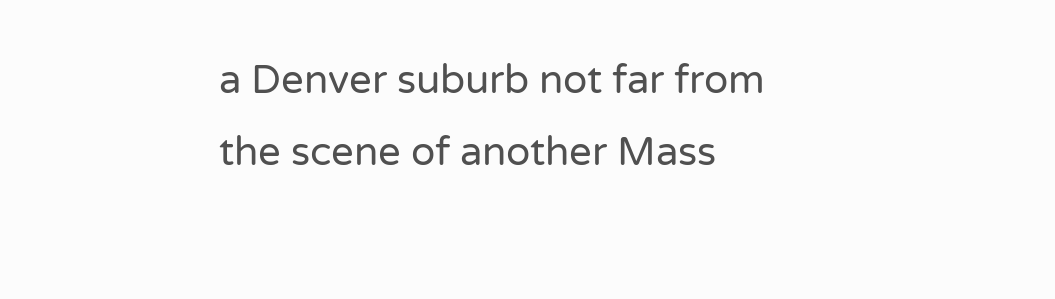a Denver suburb not far from the scene of another Mass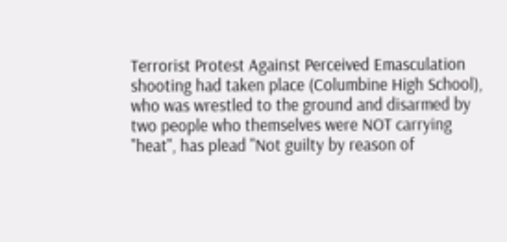Terrorist Protest Against Perceived Emasculation shooting had taken place (Columbine High School), who was wrestled to the ground and disarmed by two people who themselves were NOT carrying "heat", has plead "Not guilty by reason of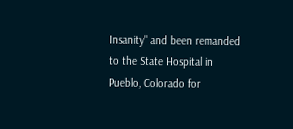Insanity" and been remanded to the State Hospital in Pueblo, Colorado for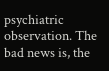psychiatric observation. The bad news is, the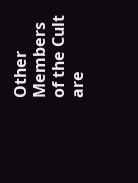Other Members of the Cult are